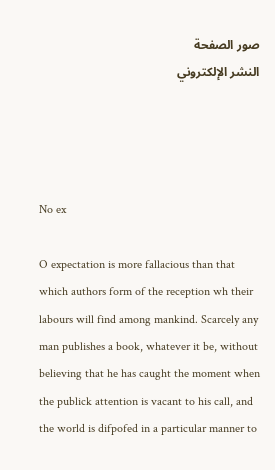صور الصفحة
النشر الإلكتروني




No ex

O expectation is more fallacious than that which authors form of the reception wh their labours will find among mankind. Scarcely any man publishes a book, whatever it be, without believing that he has caught the moment when the publick attention is vacant to his call, and the world is difpofed in a particular manner to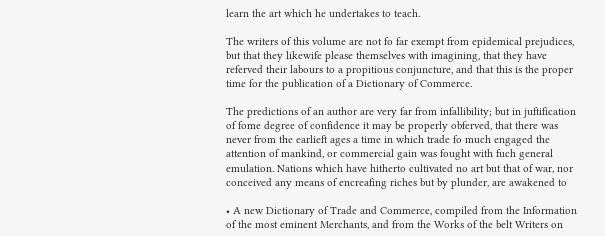learn the art which he undertakes to teach.

The writers of this volume are not fo far exempt from epidemical prejudices, but that they likewife please themselves with imagining, that they have referved their labours to a propitious conjuncture, and that this is the proper time for the publication of a Dictionary of Commerce.

The predictions of an author are very far from infallibility; but in juftification of fome degree of confidence it may be properly obferved, that there was never from the earlieft ages a time in which trade fo much engaged the attention of mankind, or commercial gain was fought with fuch general emulation. Nations which have hitherto cultivated no art but that of war, nor conceived any means of encreafing riches but by plunder, are awakened to

• A new Dictionary of Trade and Commerce, compiled from the Information of the most eminent Merchants, and from the Works of the belt Writers on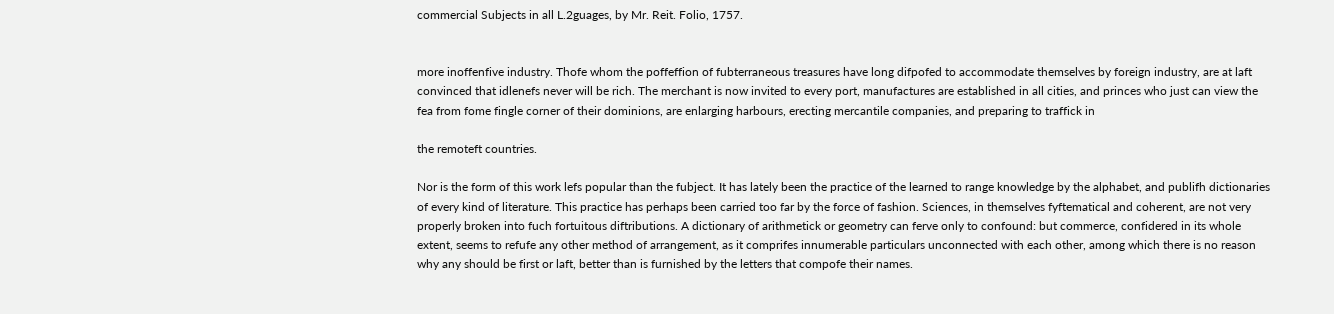commercial Subjects in all L.2guages, by Mr. Reit. Folio, 1757.


more inoffenfive industry. Thofe whom the poffeffion of fubterraneous treasures have long difpofed to accommodate themselves by foreign industry, are at laft convinced that idlenefs never will be rich. The merchant is now invited to every port, manufactures are established in all cities, and princes who just can view the fea from fome fingle corner of their dominions, are enlarging harbours, erecting mercantile companies, and preparing to traffick in

the remoteft countries.

Nor is the form of this work lefs popular than the fubject. It has lately been the practice of the learned to range knowledge by the alphabet, and publifh dictionaries of every kind of literature. This practice has perhaps been carried too far by the force of fashion. Sciences, in themselves fyftematical and coherent, are not very properly broken into fuch fortuitous diftributions. A dictionary of arithmetick or geometry can ferve only to confound: but commerce, confidered in its whole extent, seems to refufe any other method of arrangement, as it comprifes innumerable particulars unconnected with each other, among which there is no reason why any should be first or laft, better than is furnished by the letters that compofe their names.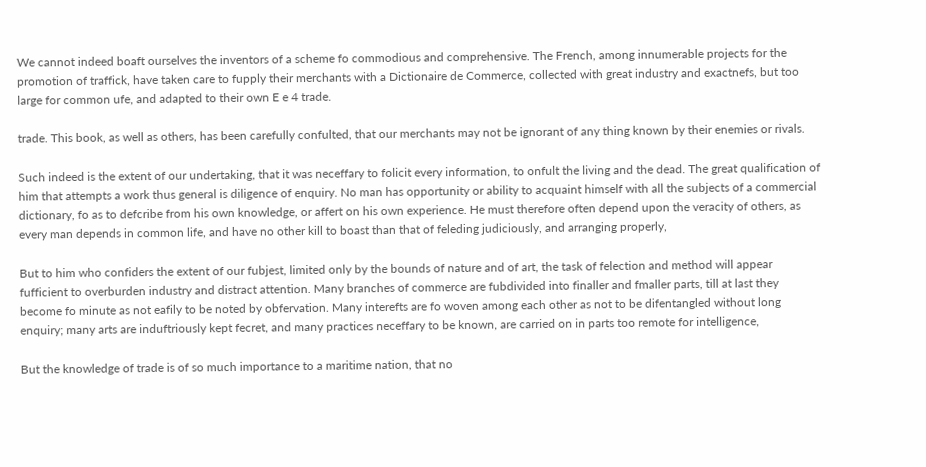We cannot indeed boaft ourselves the inventors of a scheme fo commodious and comprehensive. The French, among innumerable projects for the promotion of traffick, have taken care to fupply their merchants with a Dictionaire de Commerce, collected with great industry and exactnefs, but too large for common ufe, and adapted to their own E e 4 trade.

trade. This book, as well as others, has been carefully confulted, that our merchants may not be ignorant of any thing known by their enemies or rivals.

Such indeed is the extent of our undertaking, that it was neceffary to folicit every information, to onfult the living and the dead. The great qualification of him that attempts a work thus general is diligence of enquiry. No man has opportunity or ability to acquaint himself with all the subjects of a commercial dictionary, fo as to defcribe from his own knowledge, or affert on his own experience. He must therefore often depend upon the veracity of others, as every man depends in common life, and have no other kill to boast than that of feleding judiciously, and arranging properly,

But to him who confiders the extent of our fubjest, limited only by the bounds of nature and of art, the task of felection and method will appear fufficient to overburden industry and distract attention. Many branches of commerce are fubdivided into finaller and fmaller parts, till at last they become fo minute as not eafily to be noted by obfervation. Many interefts are fo woven among each other as not to be difentangled without long enquiry; many arts are induftriously kept fecret, and many practices neceffary to be known, are carried on in parts too remote for intelligence,

But the knowledge of trade is of so much importance to a maritime nation, that no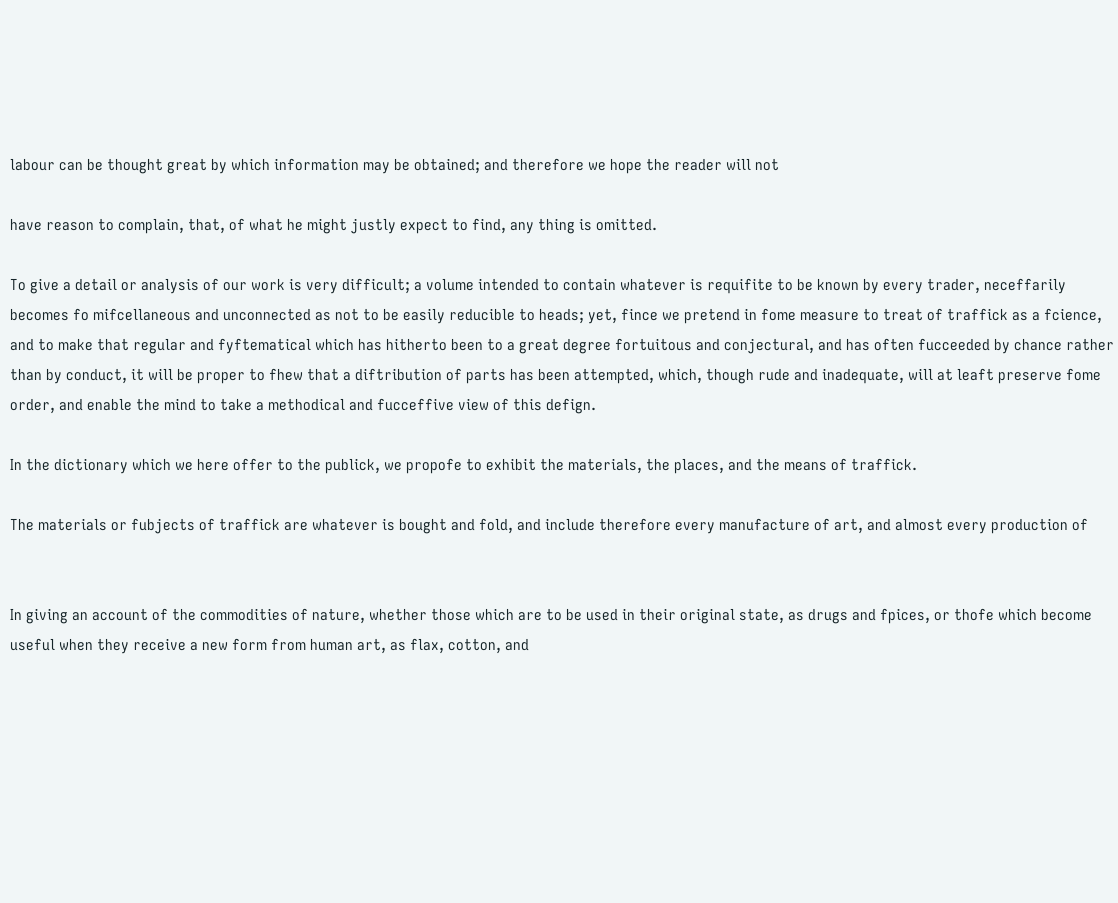labour can be thought great by which information may be obtained; and therefore we hope the reader will not

have reason to complain, that, of what he might justly expect to find, any thing is omitted.

To give a detail or analysis of our work is very difficult; a volume intended to contain whatever is requifite to be known by every trader, neceffarily becomes fo mifcellaneous and unconnected as not to be easily reducible to heads; yet, fince we pretend in fome measure to treat of traffick as a fcience, and to make that regular and fyftematical which has hitherto been to a great degree fortuitous and conjectural, and has often fucceeded by chance rather than by conduct, it will be proper to fhew that a diftribution of parts has been attempted, which, though rude and inadequate, will at leaft preserve fome order, and enable the mind to take a methodical and fucceffive view of this defign.

In the dictionary which we here offer to the publick, we propofe to exhibit the materials, the places, and the means of traffick.

The materials or fubjects of traffick are whatever is bought and fold, and include therefore every manufacture of art, and almost every production of


In giving an account of the commodities of nature, whether those which are to be used in their original state, as drugs and fpices, or thofe which become useful when they receive a new form from human art, as flax, cotton, and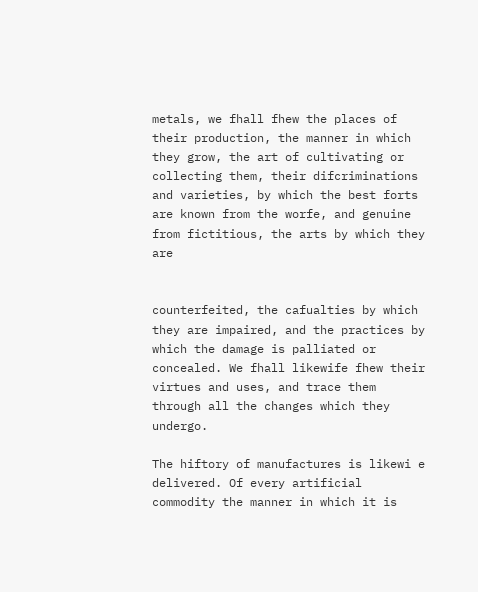metals, we fhall fhew the places of their production, the manner in which they grow, the art of cultivating or collecting them, their difcriminations and varieties, by which the best forts are known from the worfe, and genuine from fictitious, the arts by which they are


counterfeited, the cafualties by which they are impaired, and the practices by which the damage is palliated or concealed. We fhall likewife fhew their virtues and uses, and trace them through all the changes which they undergo.

The hiftory of manufactures is likewi e delivered. Of every artificial commodity the manner in which it is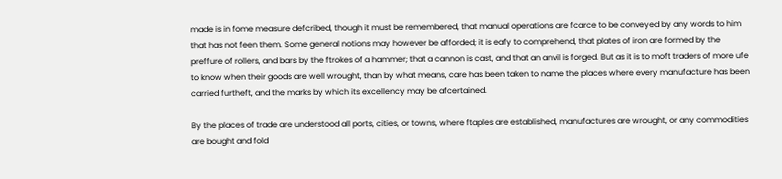made is in fome measure defcribed, though it must be remembered, that manual operations are fcarce to be conveyed by any words to him that has not feen them. Some general notions may however be afforded; it is eafy to comprehend, that plates of iron are formed by the preffure of rollers, and bars by the ftrokes of a hammer; that a cannon is cast, and that an anvil is forged. But as it is to moft traders of more ufe to know when their goods are well wrought, than by what means, care has been taken to name the places where every manufacture has been carried furtheft, and the marks by which its excellency may be afcertained.

By the places of trade are understood all ports, cities, or towns, where ftaples are established, manufactures are wrought, or any commodities are bought and fold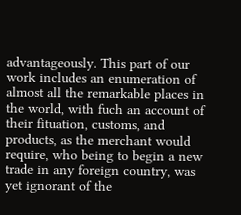advantageously. This part of our work includes an enumeration of almost all the remarkable places in the world, with fuch an account of their fituation, customs, and products, as the merchant would require, who being to begin a new trade in any foreign country, was yet ignorant of the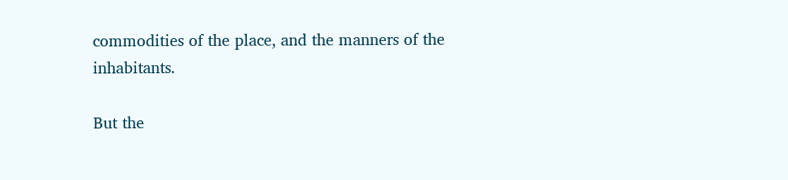commodities of the place, and the manners of the inhabitants.

But the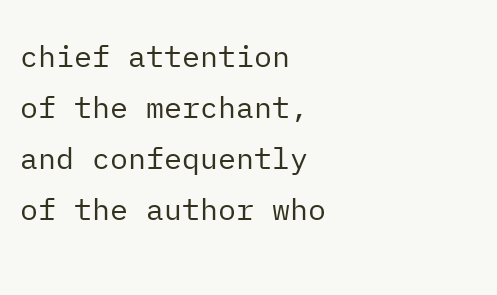chief attention of the merchant, and confequently of the author who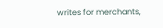writes for merchants,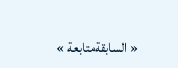« السابقةمتابعة »